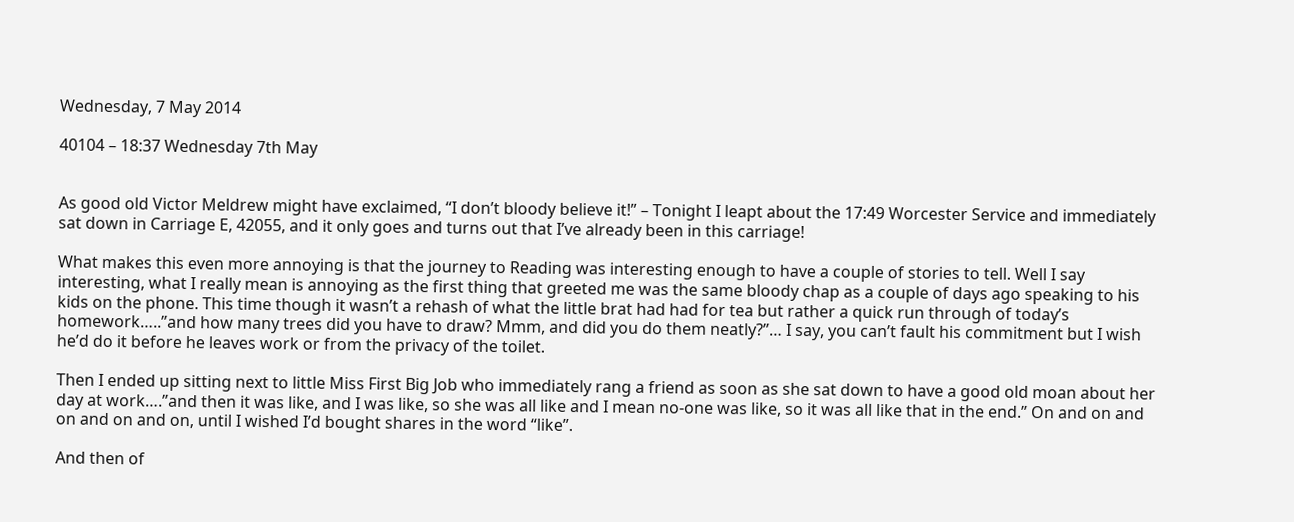Wednesday, 7 May 2014

40104 – 18:37 Wednesday 7th May


As good old Victor Meldrew might have exclaimed, “I don’t bloody believe it!” – Tonight I leapt about the 17:49 Worcester Service and immediately sat down in Carriage E, 42055, and it only goes and turns out that I’ve already been in this carriage!

What makes this even more annoying is that the journey to Reading was interesting enough to have a couple of stories to tell. Well I say interesting, what I really mean is annoying as the first thing that greeted me was the same bloody chap as a couple of days ago speaking to his kids on the phone. This time though it wasn’t a rehash of what the little brat had had for tea but rather a quick run through of today’s homework…..”and how many trees did you have to draw? Mmm, and did you do them neatly?”… I say, you can’t fault his commitment but I wish he’d do it before he leaves work or from the privacy of the toilet.

Then I ended up sitting next to little Miss First Big Job who immediately rang a friend as soon as she sat down to have a good old moan about her day at work….”and then it was like, and I was like, so she was all like and I mean no-one was like, so it was all like that in the end.” On and on and on and on and on, until I wished I’d bought shares in the word “like”.

And then of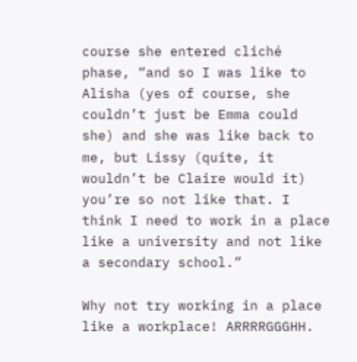course she entered cliché phase, “and so I was like to Alisha (yes of course, she couldn’t just be Emma could she) and she was like back to me, but Lissy (quite, it wouldn’t be Claire would it) you’re so not like that. I think I need to work in a place like a university and not like a secondary school.”

Why not try working in a place like a workplace! ARRRRGGGHH.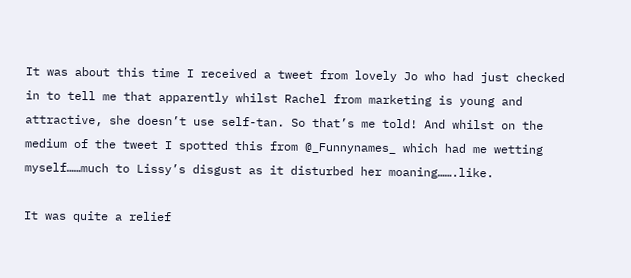It was about this time I received a tweet from lovely Jo who had just checked in to tell me that apparently whilst Rachel from marketing is young and attractive, she doesn’t use self-tan. So that’s me told! And whilst on the medium of the tweet I spotted this from @_Funnynames_ which had me wetting myself……much to Lissy’s disgust as it disturbed her moaning…….like.

It was quite a relief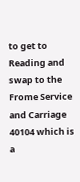to get to Reading and swap to the Frome Service and Carriage 40104 which is a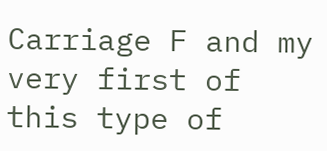Carriage F and my very first of this type of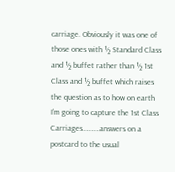carriage. Obviously it was one of those ones with ½ Standard Class and ½ buffet rather than ½ 1st Class and ½ buffet which raises the question as to how on earth I’m going to capture the 1st Class Carriages……….answers on a postcard to the usual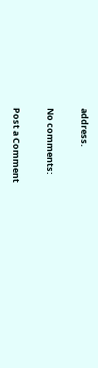address.

No comments:

Post a Comment